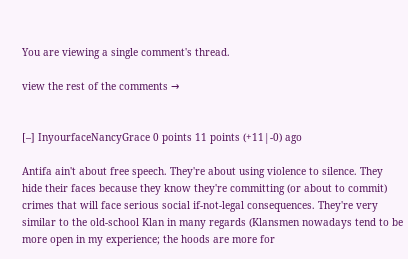You are viewing a single comment's thread.

view the rest of the comments →


[–] InyourfaceNancyGrace 0 points 11 points (+11|-0) ago

Antifa ain't about free speech. They're about using violence to silence. They hide their faces because they know they're committing (or about to commit) crimes that will face serious social if-not-legal consequences. They're very similar to the old-school Klan in many regards (Klansmen nowadays tend to be more open in my experience; the hoods are more for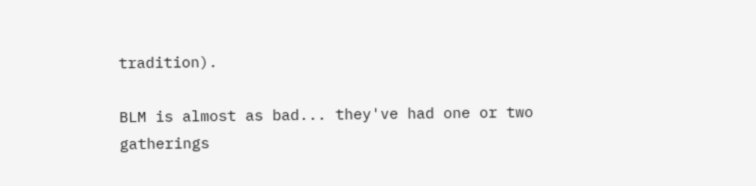tradition).

BLM is almost as bad... they've had one or two gatherings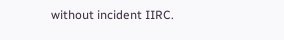without incident IIRC.